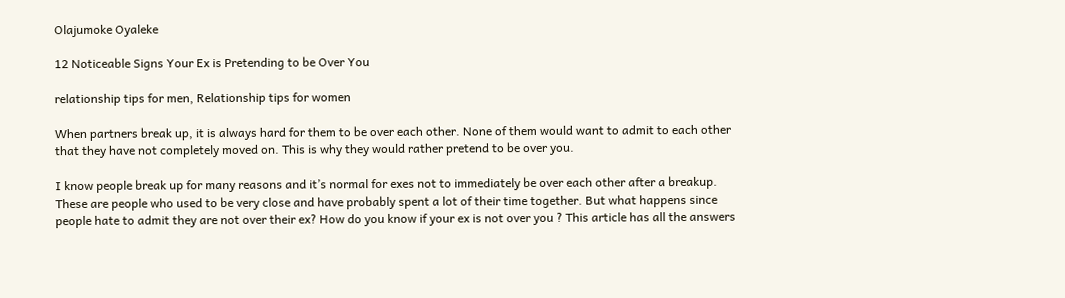Olajumoke Oyaleke

12 Noticeable Signs Your Ex is Pretending to be Over You

relationship tips for men, Relationship tips for women

When partners break up, it is always hard for them to be over each other. None of them would want to admit to each other that they have not completely moved on. This is why they would rather pretend to be over you.

I know people break up for many reasons and it’s normal for exes not to immediately be over each other after a breakup. These are people who used to be very close and have probably spent a lot of their time together. But what happens since people hate to admit they are not over their ex? How do you know if your ex is not over you ? This article has all the answers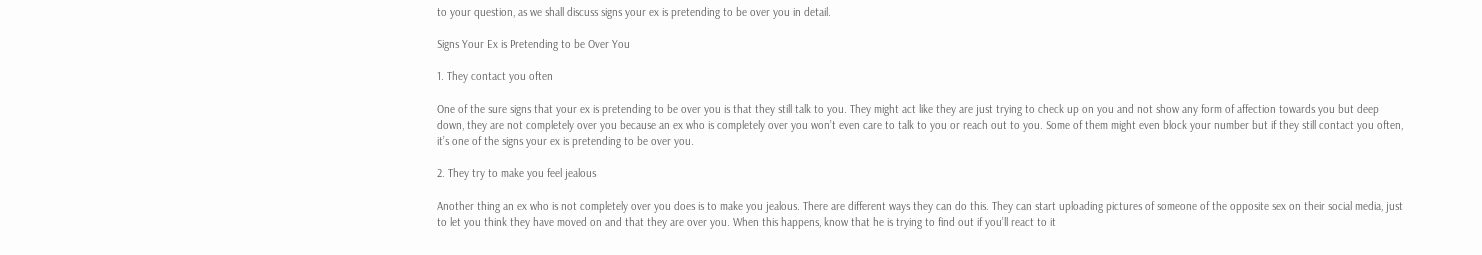to your question, as we shall discuss signs your ex is pretending to be over you in detail.

Signs Your Ex is Pretending to be Over You

1. They contact you often

One of the sure signs that your ex is pretending to be over you is that they still talk to you. They might act like they are just trying to check up on you and not show any form of affection towards you but deep down, they are not completely over you because an ex who is completely over you won’t even care to talk to you or reach out to you. Some of them might even block your number but if they still contact you often, it’s one of the signs your ex is pretending to be over you.

2. They try to make you feel jealous

Another thing an ex who is not completely over you does is to make you jealous. There are different ways they can do this. They can start uploading pictures of someone of the opposite sex on their social media, just to let you think they have moved on and that they are over you. When this happens, know that he is trying to find out if you’ll react to it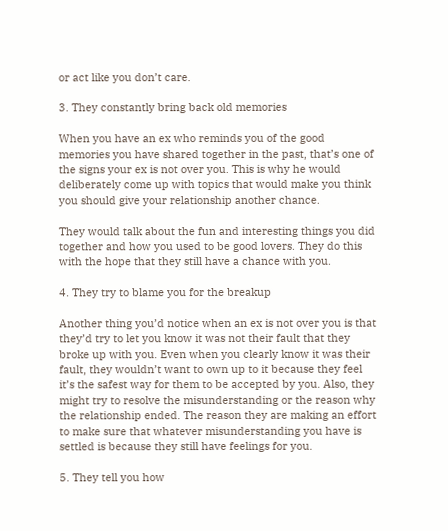or act like you don’t care.

3. They constantly bring back old memories

When you have an ex who reminds you of the good memories you have shared together in the past, that’s one of the signs your ex is not over you. This is why he would deliberately come up with topics that would make you think you should give your relationship another chance.

They would talk about the fun and interesting things you did together and how you used to be good lovers. They do this with the hope that they still have a chance with you.

4. They try to blame you for the breakup

Another thing you’d notice when an ex is not over you is that they’d try to let you know it was not their fault that they broke up with you. Even when you clearly know it was their fault, they wouldn’t want to own up to it because they feel it’s the safest way for them to be accepted by you. Also, they might try to resolve the misunderstanding or the reason why the relationship ended. The reason they are making an effort to make sure that whatever misunderstanding you have is settled is because they still have feelings for you.

5. They tell you how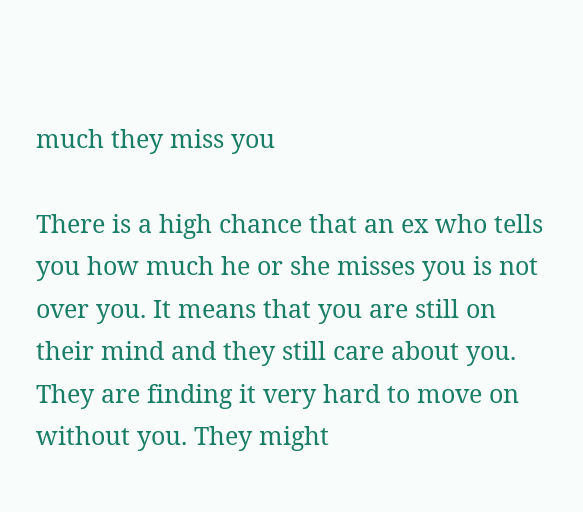much they miss you

There is a high chance that an ex who tells you how much he or she misses you is not over you. It means that you are still on their mind and they still care about you. They are finding it very hard to move on without you. They might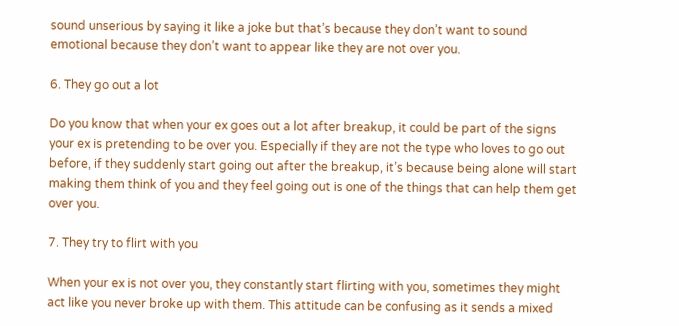sound unserious by saying it like a joke but that’s because they don’t want to sound emotional because they don’t want to appear like they are not over you.

6. They go out a lot

Do you know that when your ex goes out a lot after breakup, it could be part of the signs your ex is pretending to be over you. Especially if they are not the type who loves to go out before, if they suddenly start going out after the breakup, it’s because being alone will start making them think of you and they feel going out is one of the things that can help them get over you.

7. They try to flirt with you

When your ex is not over you, they constantly start flirting with you, sometimes they might act like you never broke up with them. This attitude can be confusing as it sends a mixed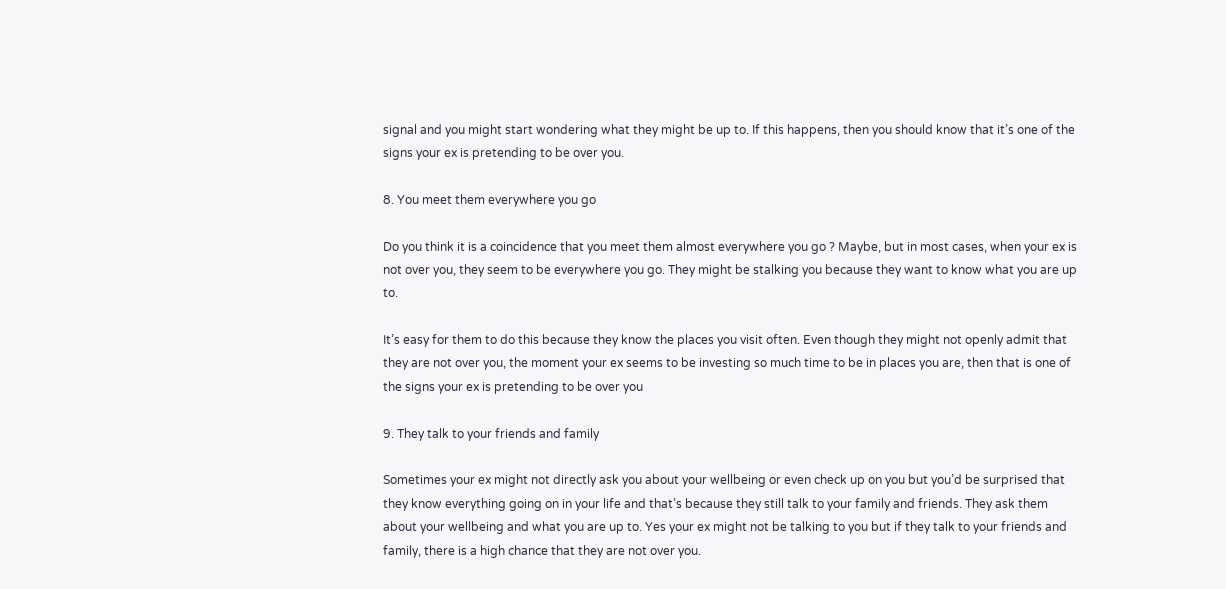signal and you might start wondering what they might be up to. If this happens, then you should know that it’s one of the signs your ex is pretending to be over you.

8. You meet them everywhere you go

Do you think it is a coincidence that you meet them almost everywhere you go ? Maybe, but in most cases, when your ex is not over you, they seem to be everywhere you go. They might be stalking you because they want to know what you are up to.

It’s easy for them to do this because they know the places you visit often. Even though they might not openly admit that they are not over you, the moment your ex seems to be investing so much time to be in places you are, then that is one of the signs your ex is pretending to be over you

9. They talk to your friends and family

Sometimes your ex might not directly ask you about your wellbeing or even check up on you but you’d be surprised that they know everything going on in your life and that’s because they still talk to your family and friends. They ask them about your wellbeing and what you are up to. Yes your ex might not be talking to you but if they talk to your friends and family, there is a high chance that they are not over you.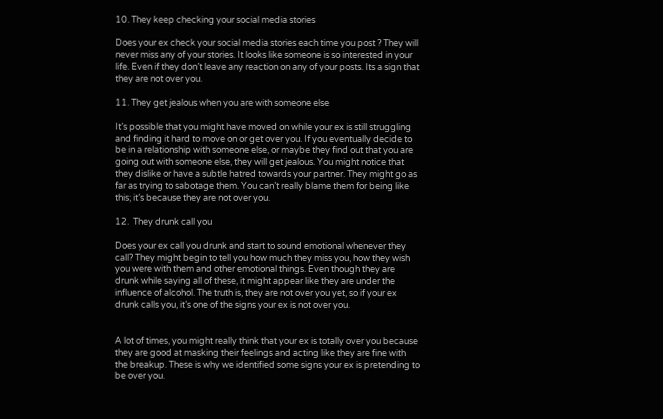10. They keep checking your social media stories

Does your ex check your social media stories each time you post ? They will never miss any of your stories. It looks like someone is so interested in your life. Even if they don’t leave any reaction on any of your posts. Its a sign that they are not over you.

11. They get jealous when you are with someone else

It’s possible that you might have moved on while your ex is still struggling and finding it hard to move on or get over you. If you eventually decide to be in a relationship with someone else, or maybe they find out that you are going out with someone else, they will get jealous. You might notice that they dislike or have a subtle hatred towards your partner. They might go as far as trying to sabotage them. You can’t really blame them for being like this; it’s because they are not over you.

12.  They drunk call you

Does your ex call you drunk and start to sound emotional whenever they call? They might begin to tell you how much they miss you, how they wish you were with them and other emotional things. Even though they are drunk while saying all of these, it might appear like they are under the influence of alcohol. The truth is, they are not over you yet, so if your ex drunk calls you, it’s one of the signs your ex is not over you.


A lot of times, you might really think that your ex is totally over you because they are good at masking their feelings and acting like they are fine with the breakup. These is why we identified some signs your ex is pretending to be over you.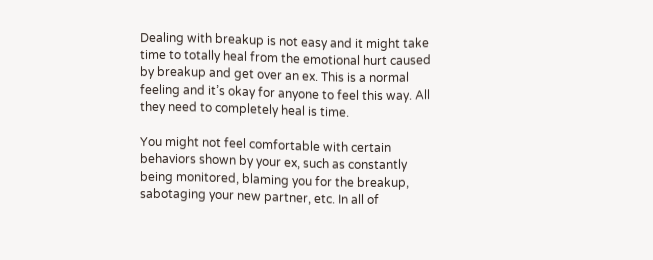Dealing with breakup is not easy and it might take time to totally heal from the emotional hurt caused by breakup and get over an ex. This is a normal feeling and it’s okay for anyone to feel this way. All they need to completely heal is time.

You might not feel comfortable with certain behaviors shown by your ex, such as constantly being monitored, blaming you for the breakup, sabotaging your new partner, etc. In all of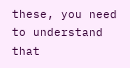these, you need to understand that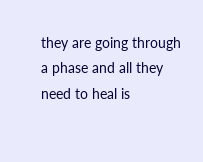they are going through a phase and all they need to heal is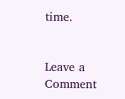time.


Leave a Comment